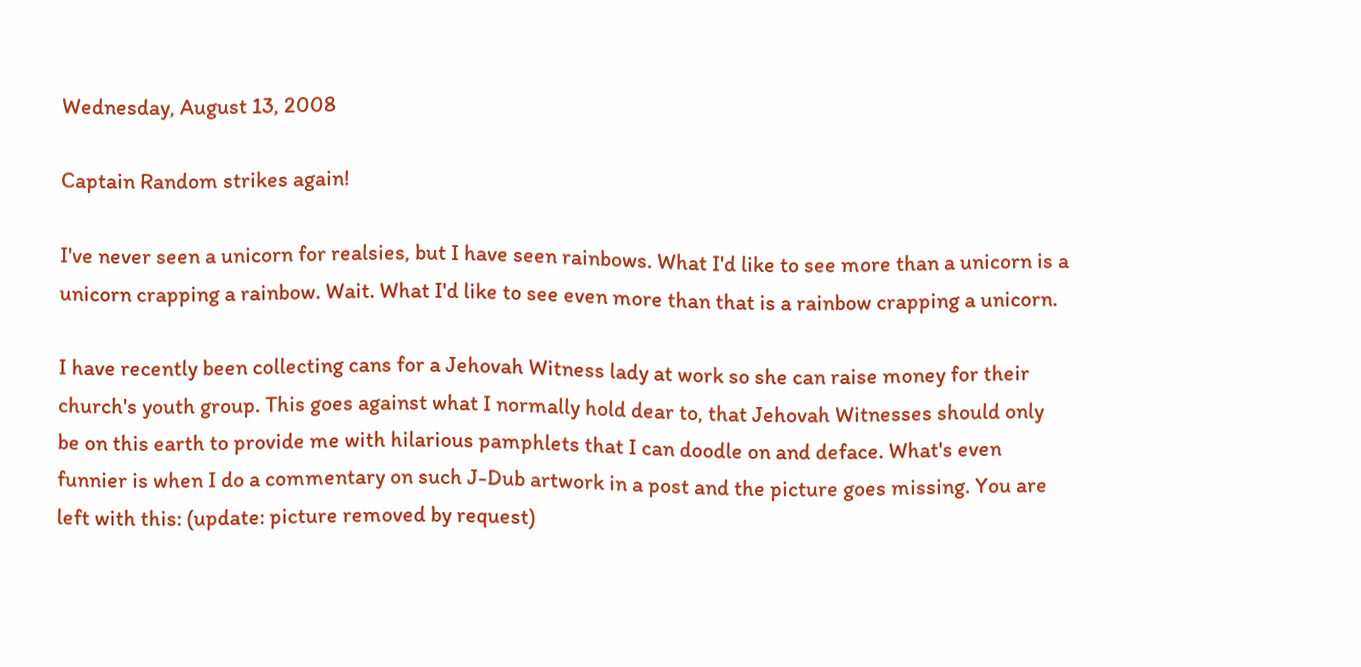Wednesday, August 13, 2008

Captain Random strikes again!

I've never seen a unicorn for realsies, but I have seen rainbows. What I'd like to see more than a unicorn is a unicorn crapping a rainbow. Wait. What I'd like to see even more than that is a rainbow crapping a unicorn.

I have recently been collecting cans for a Jehovah Witness lady at work so she can raise money for their church's youth group. This goes against what I normally hold dear to, that Jehovah Witnesses should only be on this earth to provide me with hilarious pamphlets that I can doodle on and deface. What's even funnier is when I do a commentary on such J-Dub artwork in a post and the picture goes missing. You are left with this: (update: picture removed by request)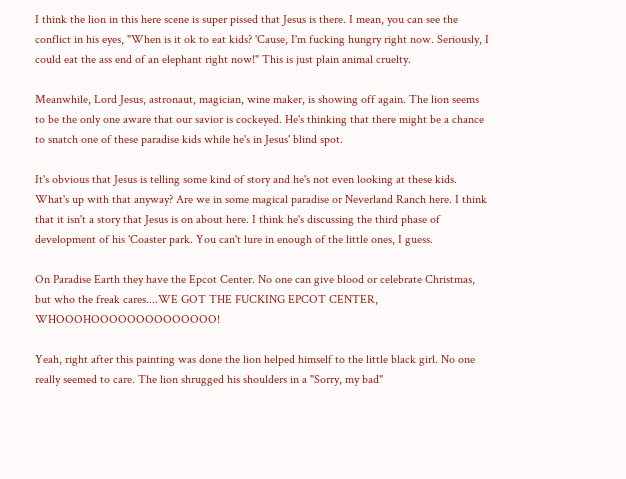I think the lion in this here scene is super pissed that Jesus is there. I mean, you can see the conflict in his eyes, "When is it ok to eat kids? 'Cause, I'm fucking hungry right now. Seriously, I could eat the ass end of an elephant right now!" This is just plain animal cruelty.

Meanwhile, Lord Jesus, astronaut, magician, wine maker, is showing off again. The lion seems to be the only one aware that our savior is cockeyed. He's thinking that there might be a chance to snatch one of these paradise kids while he's in Jesus' blind spot.

It's obvious that Jesus is telling some kind of story and he's not even looking at these kids. What's up with that anyway? Are we in some magical paradise or Neverland Ranch here. I think that it isn't a story that Jesus is on about here. I think he's discussing the third phase of development of his 'Coaster park. You can't lure in enough of the little ones, I guess.

On Paradise Earth they have the Epcot Center. No one can give blood or celebrate Christmas, but who the freak cares....WE GOT THE FUCKING EPCOT CENTER, WHOOOHOOOOOOOOOOOOOO!

Yeah, right after this painting was done the lion helped himself to the little black girl. No one really seemed to care. The lion shrugged his shoulders in a "Sorry, my bad"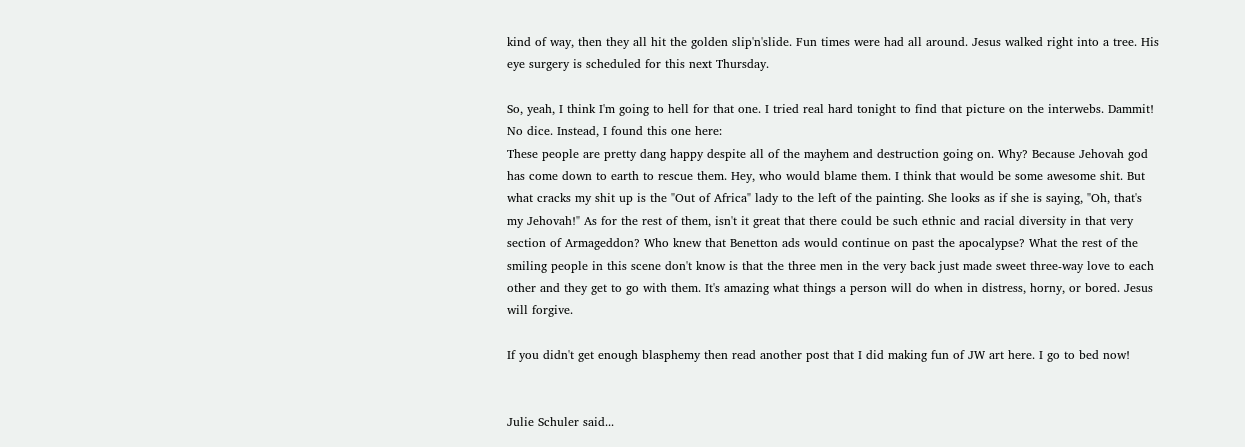kind of way, then they all hit the golden slip'n'slide. Fun times were had all around. Jesus walked right into a tree. His eye surgery is scheduled for this next Thursday.

So, yeah, I think I'm going to hell for that one. I tried real hard tonight to find that picture on the interwebs. Dammit! No dice. Instead, I found this one here:
These people are pretty dang happy despite all of the mayhem and destruction going on. Why? Because Jehovah god has come down to earth to rescue them. Hey, who would blame them. I think that would be some awesome shit. But what cracks my shit up is the "Out of Africa" lady to the left of the painting. She looks as if she is saying, "Oh, that's my Jehovah!" As for the rest of them, isn't it great that there could be such ethnic and racial diversity in that very section of Armageddon? Who knew that Benetton ads would continue on past the apocalypse? What the rest of the smiling people in this scene don't know is that the three men in the very back just made sweet three-way love to each other and they get to go with them. It's amazing what things a person will do when in distress, horny, or bored. Jesus will forgive.

If you didn't get enough blasphemy then read another post that I did making fun of JW art here. I go to bed now!


Julie Schuler said...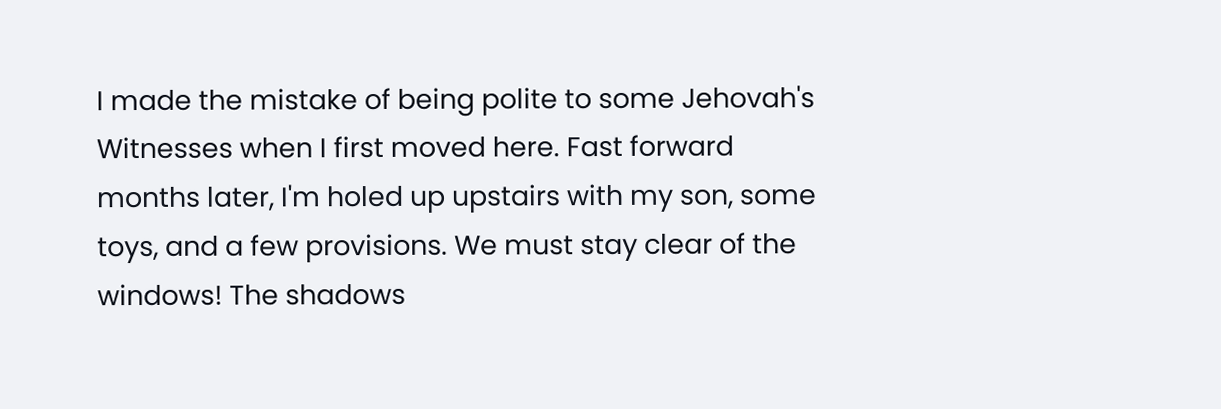I made the mistake of being polite to some Jehovah's Witnesses when I first moved here. Fast forward months later, I'm holed up upstairs with my son, some toys, and a few provisions. We must stay clear of the windows! The shadows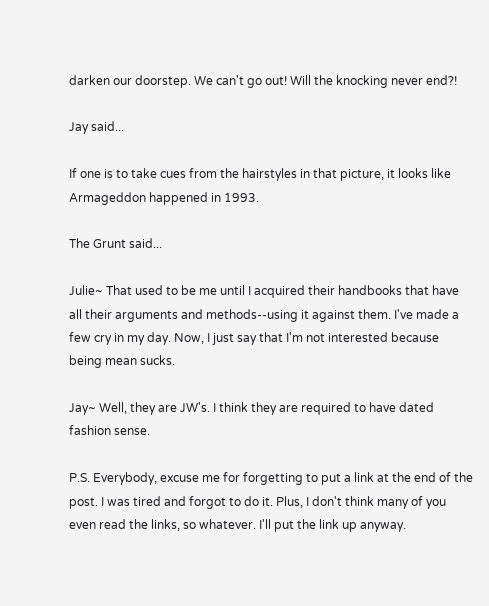darken our doorstep. We can't go out! Will the knocking never end?!

Jay said...

If one is to take cues from the hairstyles in that picture, it looks like Armageddon happened in 1993.

The Grunt said...

Julie~ That used to be me until I acquired their handbooks that have all their arguments and methods--using it against them. I've made a few cry in my day. Now, I just say that I'm not interested because being mean sucks.

Jay~ Well, they are JW's. I think they are required to have dated fashion sense.

P.S. Everybody, excuse me for forgetting to put a link at the end of the post. I was tired and forgot to do it. Plus, I don't think many of you even read the links, so whatever. I'll put the link up anyway.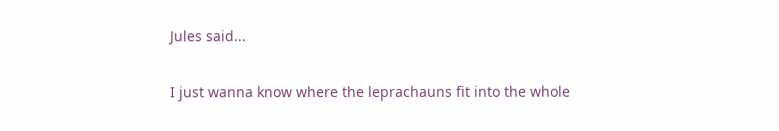Jules said...

I just wanna know where the leprachauns fit into the whole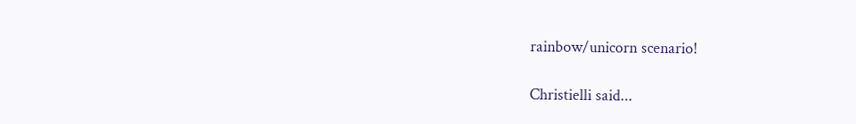rainbow/unicorn scenario!

Christielli said...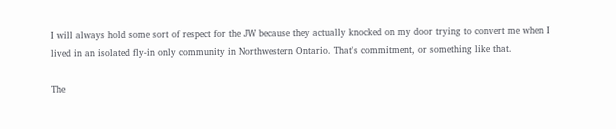I will always hold some sort of respect for the JW because they actually knocked on my door trying to convert me when I lived in an isolated fly-in only community in Northwestern Ontario. That's commitment, or something like that.

The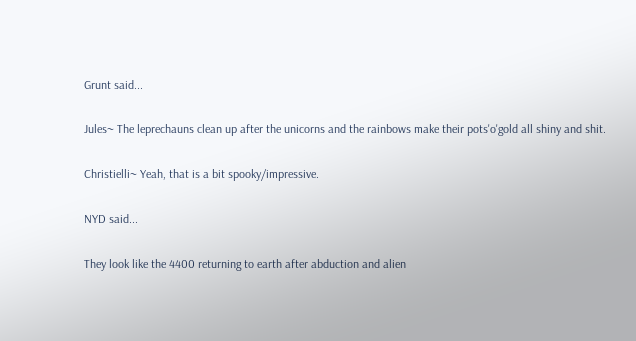Grunt said...

Jules~ The leprechauns clean up after the unicorns and the rainbows make their pots'o'gold all shiny and shit.

Christielli~ Yeah, that is a bit spooky/impressive.

NYD said...

They look like the 4400 returning to earth after abduction and alien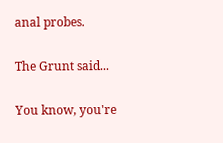anal probes.

The Grunt said...

You know, you're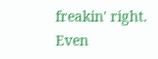freakin' right. Even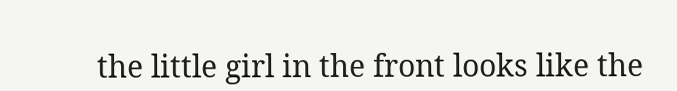the little girl in the front looks like the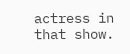actress in that show.